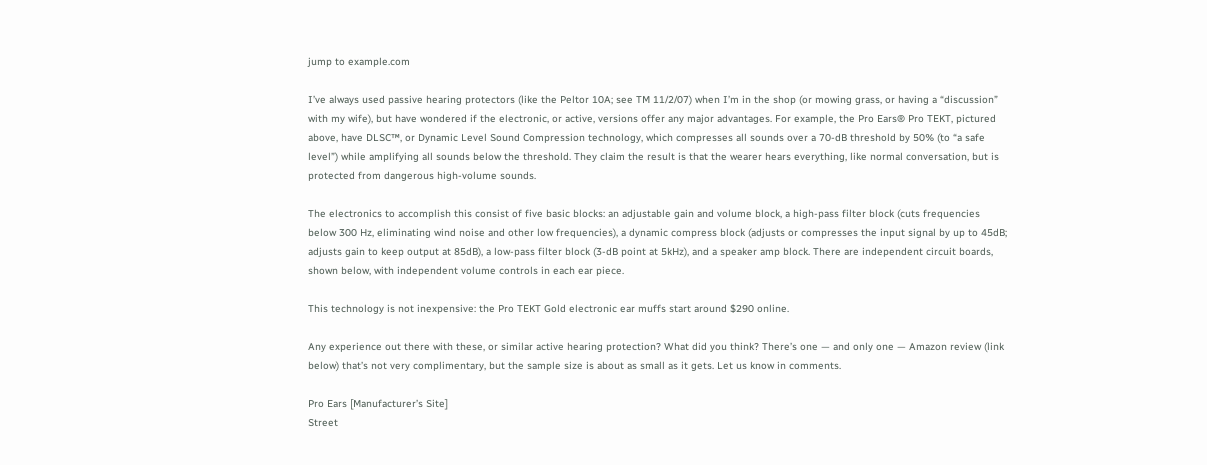jump to example.com

I’ve always used passive hearing protectors (like the Peltor 10A; see TM 11/2/07) when I’m in the shop (or mowing grass, or having a “discussion” with my wife), but have wondered if the electronic, or active, versions offer any major advantages. For example, the Pro Ears® Pro TEKT, pictured above, have DLSC™, or Dynamic Level Sound Compression technology, which compresses all sounds over a 70-dB threshold by 50% (to “a safe level”) while amplifying all sounds below the threshold. They claim the result is that the wearer hears everything, like normal conversation, but is protected from dangerous high-volume sounds.

The electronics to accomplish this consist of five basic blocks: an adjustable gain and volume block, a high-pass filter block (cuts frequencies below 300 Hz, eliminating wind noise and other low frequencies), a dynamic compress block (adjusts or compresses the input signal by up to 45dB; adjusts gain to keep output at 85dB), a low-pass filter block (3-dB point at 5kHz), and a speaker amp block. There are independent circuit boards, shown below, with independent volume controls in each ear piece.

This technology is not inexpensive: the Pro TEKT Gold electronic ear muffs start around $290 online.

Any experience out there with these, or similar active hearing protection? What did you think? There’s one — and only one — Amazon review (link below) that’s not very complimentary, but the sample size is about as small as it gets. Let us know in comments.

Pro Ears [Manufacturer’s Site]
Street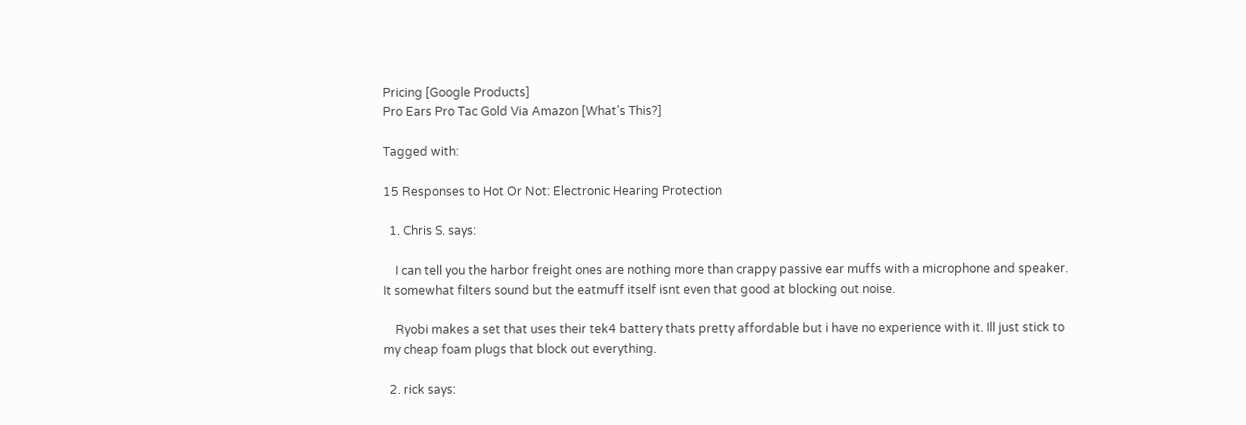Pricing [Google Products]
Pro Ears Pro Tac Gold Via Amazon [What’s This?]

Tagged with:

15 Responses to Hot Or Not: Electronic Hearing Protection

  1. Chris S. says:

    I can tell you the harbor freight ones are nothing more than crappy passive ear muffs with a microphone and speaker. It somewhat filters sound but the eatmuff itself isnt even that good at blocking out noise.

    Ryobi makes a set that uses their tek4 battery thats pretty affordable but i have no experience with it. Ill just stick to my cheap foam plugs that block out everything.

  2. rick says: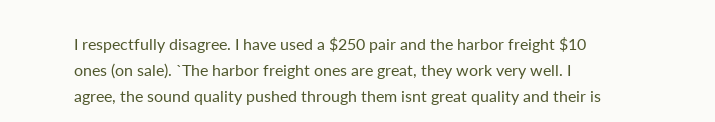I respectfully disagree. I have used a $250 pair and the harbor freight $10 ones (on sale). `The harbor freight ones are great, they work very well. I agree, the sound quality pushed through them isnt great quality and their is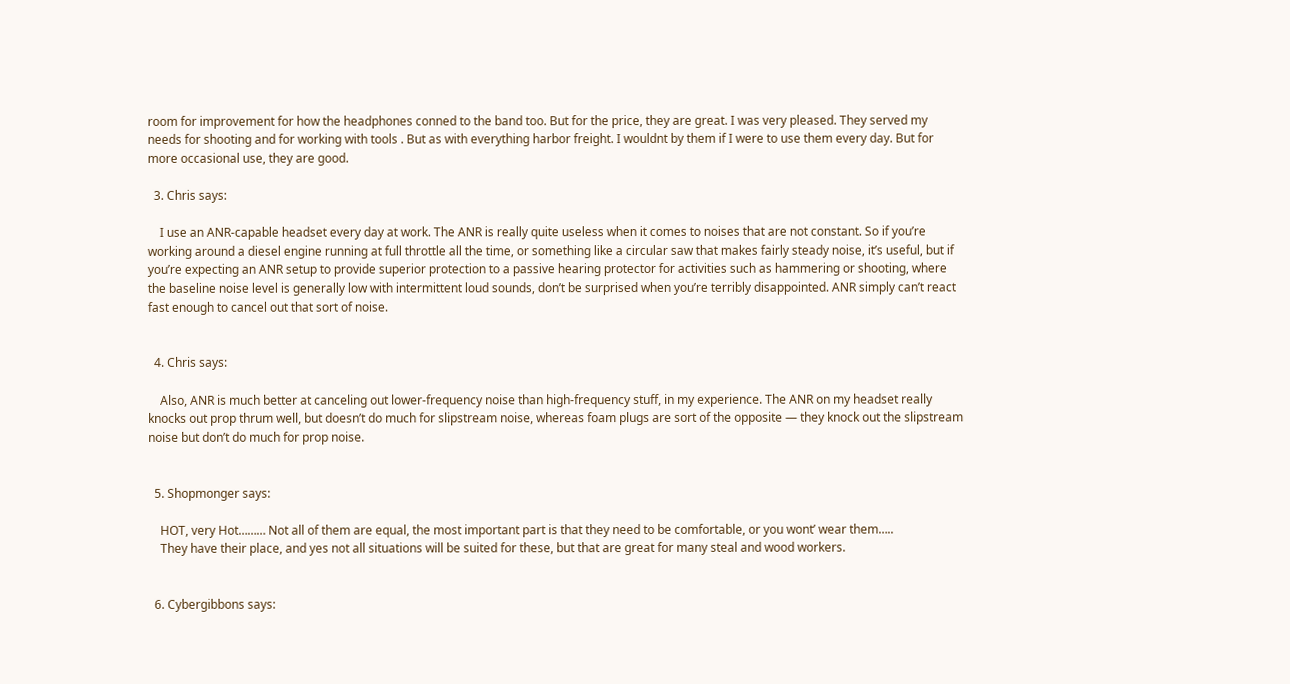room for improvement for how the headphones conned to the band too. But for the price, they are great. I was very pleased. They served my needs for shooting and for working with tools . But as with everything harbor freight. I wouldnt by them if I were to use them every day. But for more occasional use, they are good.

  3. Chris says:

    I use an ANR-capable headset every day at work. The ANR is really quite useless when it comes to noises that are not constant. So if you’re working around a diesel engine running at full throttle all the time, or something like a circular saw that makes fairly steady noise, it’s useful, but if you’re expecting an ANR setup to provide superior protection to a passive hearing protector for activities such as hammering or shooting, where the baseline noise level is generally low with intermittent loud sounds, don’t be surprised when you’re terribly disappointed. ANR simply can’t react fast enough to cancel out that sort of noise.


  4. Chris says:

    Also, ANR is much better at canceling out lower-frequency noise than high-frequency stuff, in my experience. The ANR on my headset really knocks out prop thrum well, but doesn’t do much for slipstream noise, whereas foam plugs are sort of the opposite — they knock out the slipstream noise but don’t do much for prop noise.


  5. Shopmonger says:

    HOT, very Hot……… Not all of them are equal, the most important part is that they need to be comfortable, or you wont’ wear them…..
    They have their place, and yes not all situations will be suited for these, but that are great for many steal and wood workers.


  6. Cybergibbons says: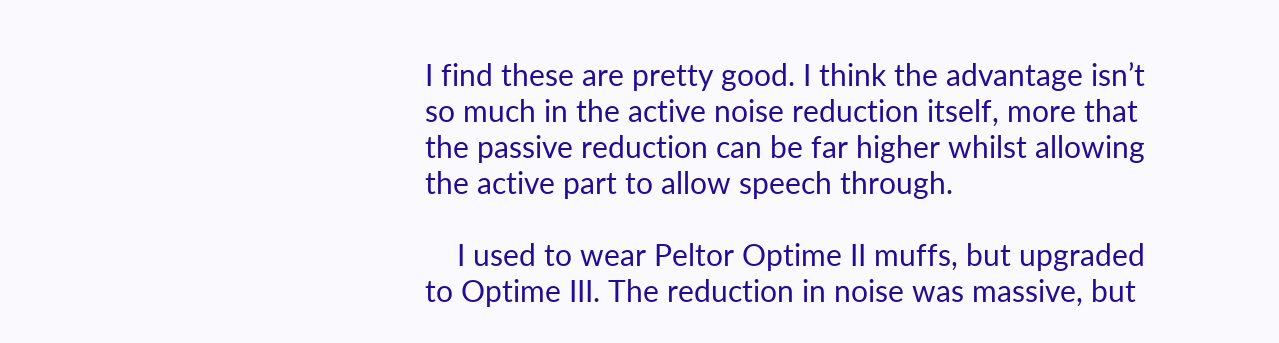I find these are pretty good. I think the advantage isn’t so much in the active noise reduction itself, more that the passive reduction can be far higher whilst allowing the active part to allow speech through.

    I used to wear Peltor Optime II muffs, but upgraded to Optime III. The reduction in noise was massive, but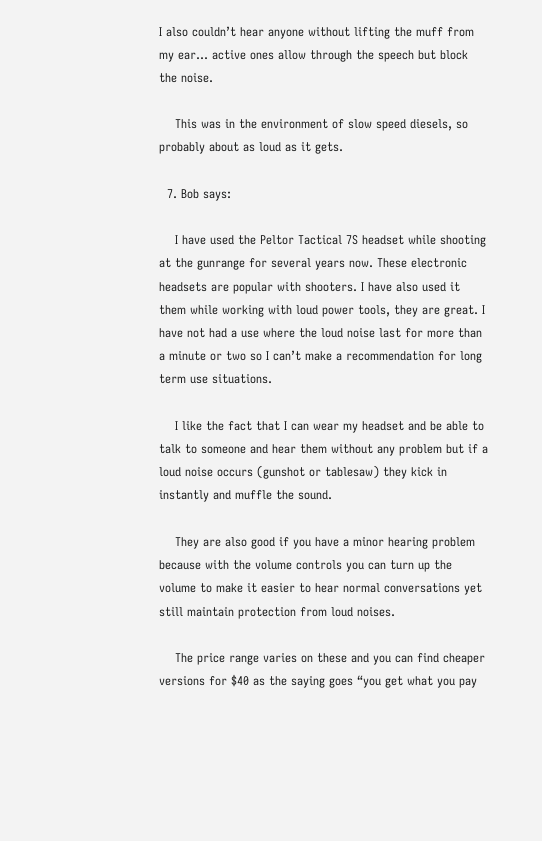I also couldn’t hear anyone without lifting the muff from my ear… active ones allow through the speech but block the noise.

    This was in the environment of slow speed diesels, so probably about as loud as it gets.

  7. Bob says:

    I have used the Peltor Tactical 7S headset while shooting at the gunrange for several years now. These electronic headsets are popular with shooters. I have also used it them while working with loud power tools, they are great. I have not had a use where the loud noise last for more than a minute or two so I can’t make a recommendation for long term use situations.

    I like the fact that I can wear my headset and be able to talk to someone and hear them without any problem but if a loud noise occurs (gunshot or tablesaw) they kick in instantly and muffle the sound.

    They are also good if you have a minor hearing problem because with the volume controls you can turn up the volume to make it easier to hear normal conversations yet still maintain protection from loud noises.

    The price range varies on these and you can find cheaper versions for $40 as the saying goes “you get what you pay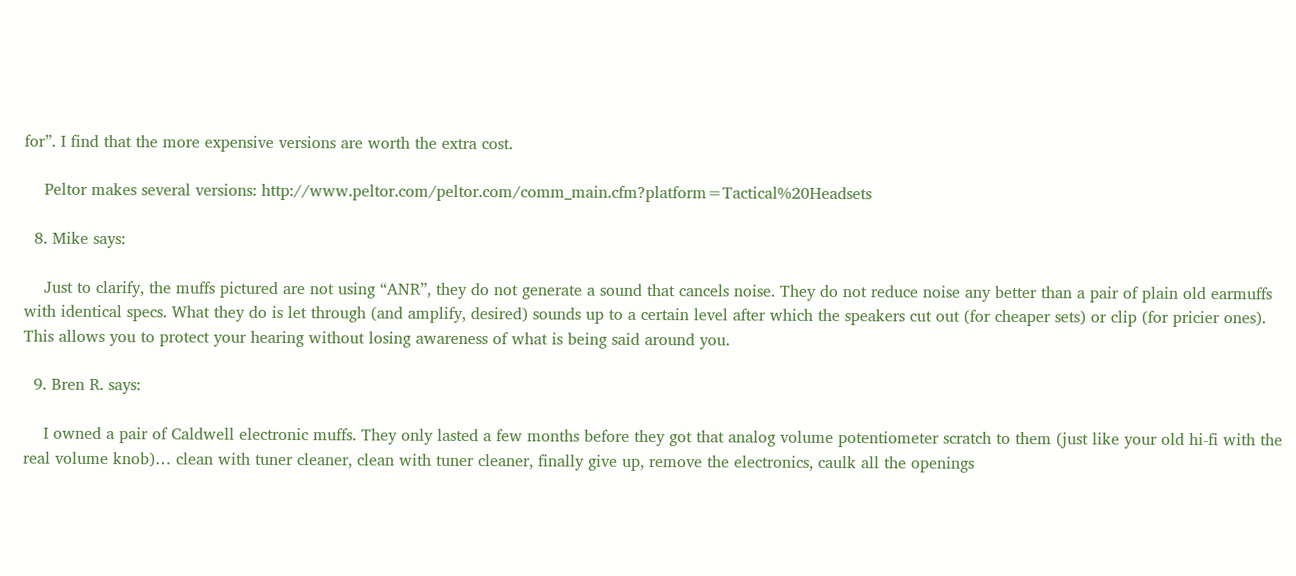for”. I find that the more expensive versions are worth the extra cost.

    Peltor makes several versions: http://www.peltor.com/peltor.com/comm_main.cfm?platform=Tactical%20Headsets

  8. Mike says:

    Just to clarify, the muffs pictured are not using “ANR”, they do not generate a sound that cancels noise. They do not reduce noise any better than a pair of plain old earmuffs with identical specs. What they do is let through (and amplify, desired) sounds up to a certain level after which the speakers cut out (for cheaper sets) or clip (for pricier ones). This allows you to protect your hearing without losing awareness of what is being said around you.

  9. Bren R. says:

    I owned a pair of Caldwell electronic muffs. They only lasted a few months before they got that analog volume potentiometer scratch to them (just like your old hi-fi with the real volume knob)… clean with tuner cleaner, clean with tuner cleaner, finally give up, remove the electronics, caulk all the openings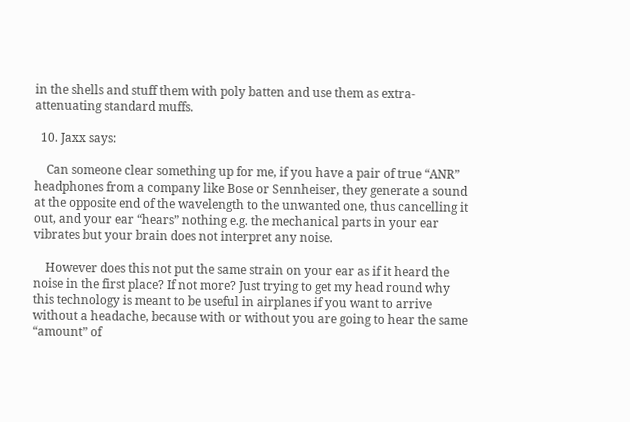in the shells and stuff them with poly batten and use them as extra-attenuating standard muffs.

  10. Jaxx says:

    Can someone clear something up for me, if you have a pair of true “ANR” headphones from a company like Bose or Sennheiser, they generate a sound at the opposite end of the wavelength to the unwanted one, thus cancelling it out, and your ear “hears” nothing e.g. the mechanical parts in your ear vibrates but your brain does not interpret any noise.

    However does this not put the same strain on your ear as if it heard the noise in the first place? If not more? Just trying to get my head round why this technology is meant to be useful in airplanes if you want to arrive without a headache, because with or without you are going to hear the same “amount” of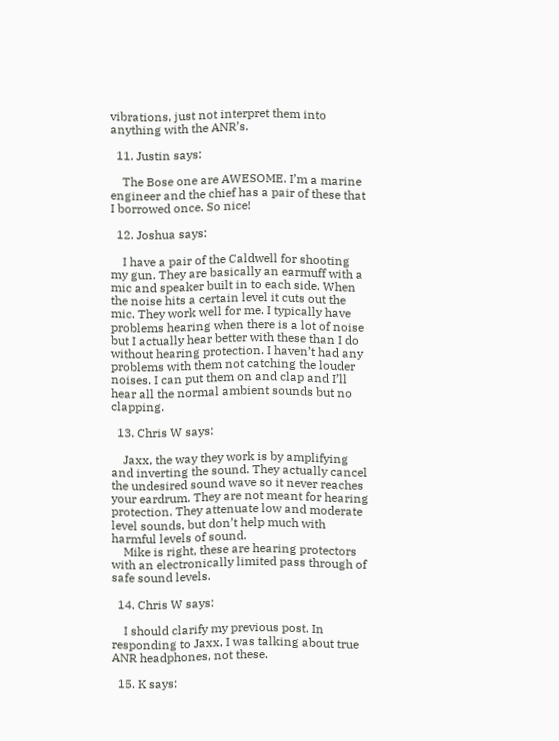vibrations, just not interpret them into anything with the ANR’s.

  11. Justin says:

    The Bose one are AWESOME. I’m a marine engineer and the chief has a pair of these that I borrowed once. So nice!

  12. Joshua says:

    I have a pair of the Caldwell for shooting my gun. They are basically an earmuff with a mic and speaker built in to each side. When the noise hits a certain level it cuts out the mic. They work well for me. I typically have problems hearing when there is a lot of noise but I actually hear better with these than I do without hearing protection. I haven’t had any problems with them not catching the louder noises. I can put them on and clap and I’ll hear all the normal ambient sounds but no clapping.

  13. Chris W says:

    Jaxx, the way they work is by amplifying and inverting the sound. They actually cancel the undesired sound wave so it never reaches your eardrum. They are not meant for hearing protection. They attenuate low and moderate level sounds, but don’t help much with harmful levels of sound.
    Mike is right, these are hearing protectors with an electronically limited pass through of safe sound levels.

  14. Chris W says:

    I should clarify my previous post. In responding to Jaxx, I was talking about true ANR headphones, not these.

  15. K says: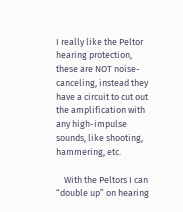I really like the Peltor hearing protection, these are NOT noise-canceling, instead they have a circuit to cut out the amplification with any high-impulse sounds, like shooting, hammering, etc.

    With the Peltors I can “double up” on hearing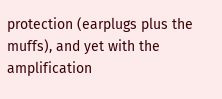protection (earplugs plus the muffs), and yet with the amplification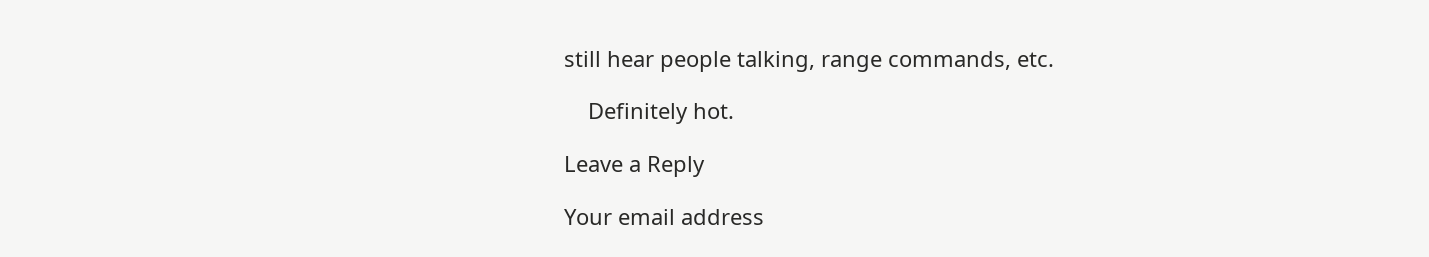still hear people talking, range commands, etc.

    Definitely hot.

Leave a Reply

Your email address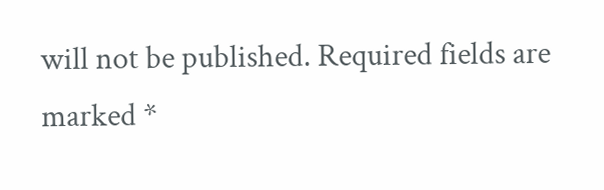will not be published. Required fields are marked *